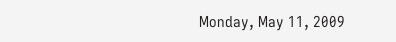Monday, May 11, 2009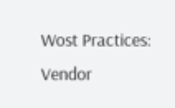Wost Practices: Vendor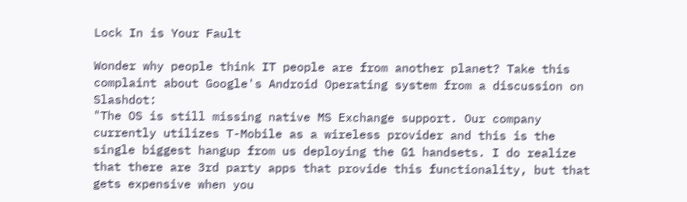Lock In is Your Fault

Wonder why people think IT people are from another planet? Take this complaint about Google's Android Operating system from a discussion on Slashdot:
"The OS is still missing native MS Exchange support. Our company currently utilizes T-Mobile as a wireless provider and this is the single biggest hangup from us deploying the G1 handsets. I do realize that there are 3rd party apps that provide this functionality, but that gets expensive when you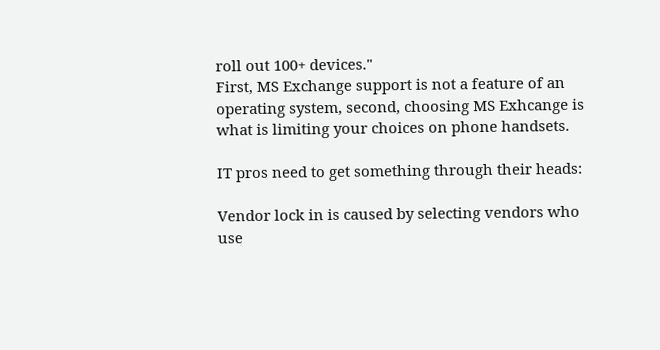roll out 100+ devices."
First, MS Exchange support is not a feature of an operating system, second, choosing MS Exhcange is what is limiting your choices on phone handsets.

IT pros need to get something through their heads:

Vendor lock in is caused by selecting vendors who use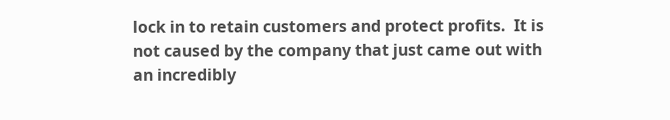lock in to retain customers and protect profits.  It is not caused by the company that just came out with an incredibly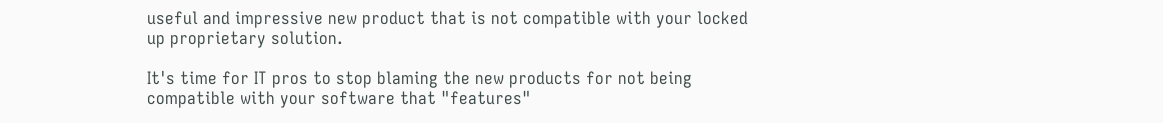useful and impressive new product that is not compatible with your locked up proprietary solution.

It's time for IT pros to stop blaming the new products for not being compatible with your software that "features"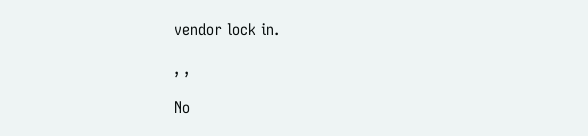vendor lock in.

, ,

No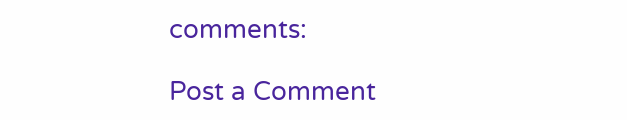comments:

Post a Comment